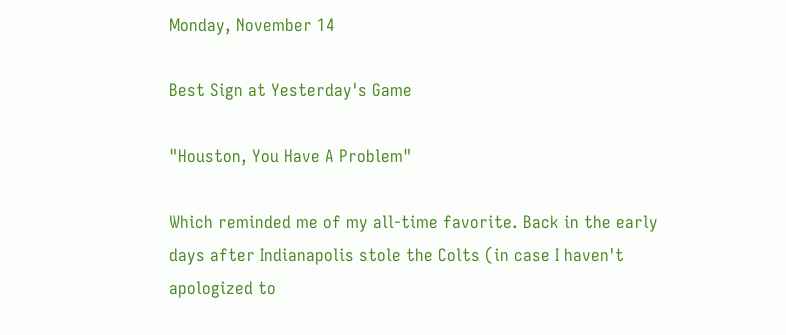Monday, November 14

Best Sign at Yesterday's Game

"Houston, You Have A Problem"

Which reminded me of my all-time favorite. Back in the early days after Indianapolis stole the Colts (in case I haven't apologized to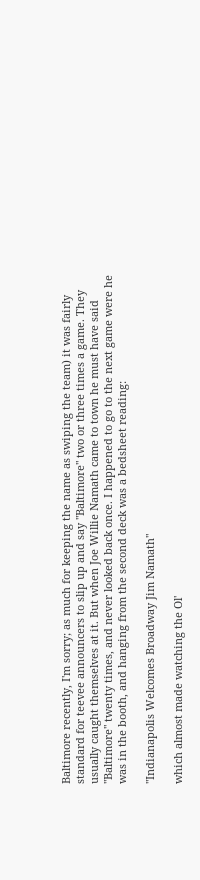Baltimore recently, I'm sorry; as much for keeping the name as swiping the team) it was fairly standard for teevee announcers to slip up and say "Baltimore" two or three times a game. They usually caught themselves at it. But when Joe Willie Namath came to town he must have said "Baltimore" twenty times, and never looked back once. I happened to go to the next game were he was in the booth, and hanging from the second deck was a bedsheet reading:

"Indianapolis Welcomes Broadway Jim Namath"

which almost made watching the Ol'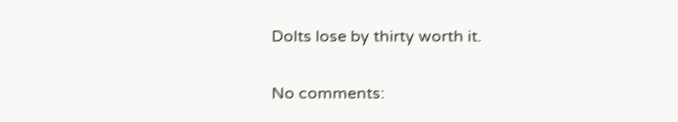Dolts lose by thirty worth it.

No comments: